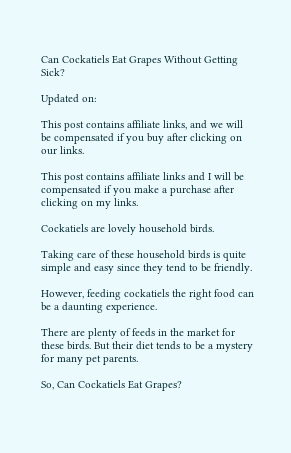Can Cockatiels Eat Grapes Without Getting Sick?

Updated on:

This post contains affiliate links, and we will be compensated if you buy after clicking on our links.

This post contains affiliate links and I will be compensated if you make a purchase after clicking on my links.

Cockatiels are lovely household birds.

Taking care of these household birds is quite simple and easy since they tend to be friendly.

However, feeding cockatiels the right food can be a daunting experience.

There are plenty of feeds in the market for these birds. But their diet tends to be a mystery for many pet parents.

So, Can Cockatiels Eat Grapes?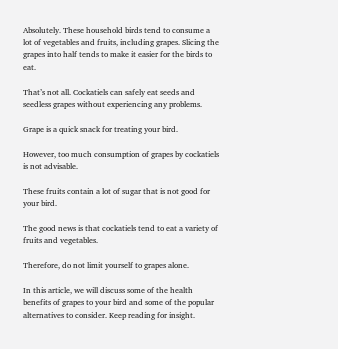Absolutely. These household birds tend to consume a lot of vegetables and fruits, including grapes. Slicing the grapes into half tends to make it easier for the birds to eat.

That’s not all. Cockatiels can safely eat seeds and seedless grapes without experiencing any problems.

Grape is a quick snack for treating your bird.

However, too much consumption of grapes by cockatiels is not advisable.

These fruits contain a lot of sugar that is not good for your bird.

The good news is that cockatiels tend to eat a variety of fruits and vegetables.

Therefore, do not limit yourself to grapes alone.

In this article, we will discuss some of the health benefits of grapes to your bird and some of the popular alternatives to consider. Keep reading for insight.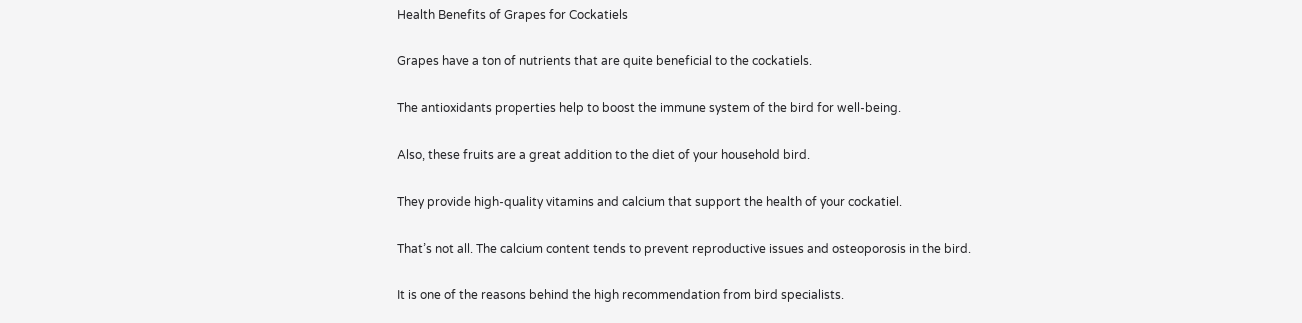Health Benefits of Grapes for Cockatiels

Grapes have a ton of nutrients that are quite beneficial to the cockatiels.

The antioxidants properties help to boost the immune system of the bird for well-being.

Also, these fruits are a great addition to the diet of your household bird.

They provide high-quality vitamins and calcium that support the health of your cockatiel.

That’s not all. The calcium content tends to prevent reproductive issues and osteoporosis in the bird.

It is one of the reasons behind the high recommendation from bird specialists.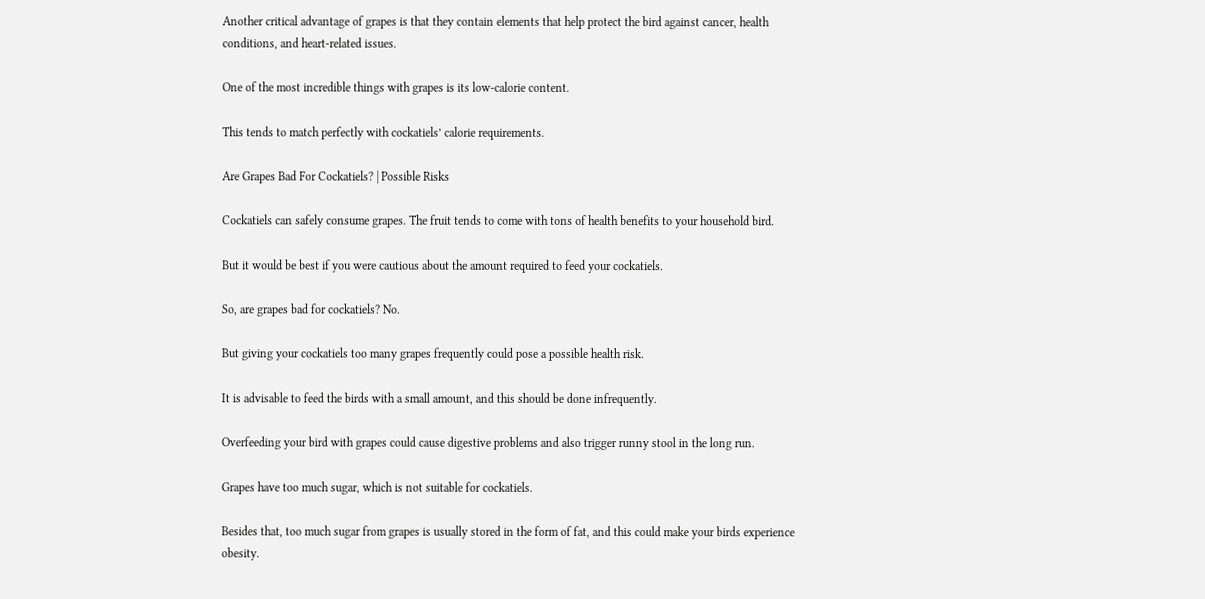Another critical advantage of grapes is that they contain elements that help protect the bird against cancer, health conditions, and heart-related issues.

One of the most incredible things with grapes is its low-calorie content.

This tends to match perfectly with cockatiels’ calorie requirements.

Are Grapes Bad For Cockatiels? | Possible Risks

Cockatiels can safely consume grapes. The fruit tends to come with tons of health benefits to your household bird.

But it would be best if you were cautious about the amount required to feed your cockatiels.

So, are grapes bad for cockatiels? No.

But giving your cockatiels too many grapes frequently could pose a possible health risk.

It is advisable to feed the birds with a small amount, and this should be done infrequently.

Overfeeding your bird with grapes could cause digestive problems and also trigger runny stool in the long run.

Grapes have too much sugar, which is not suitable for cockatiels.

Besides that, too much sugar from grapes is usually stored in the form of fat, and this could make your birds experience obesity.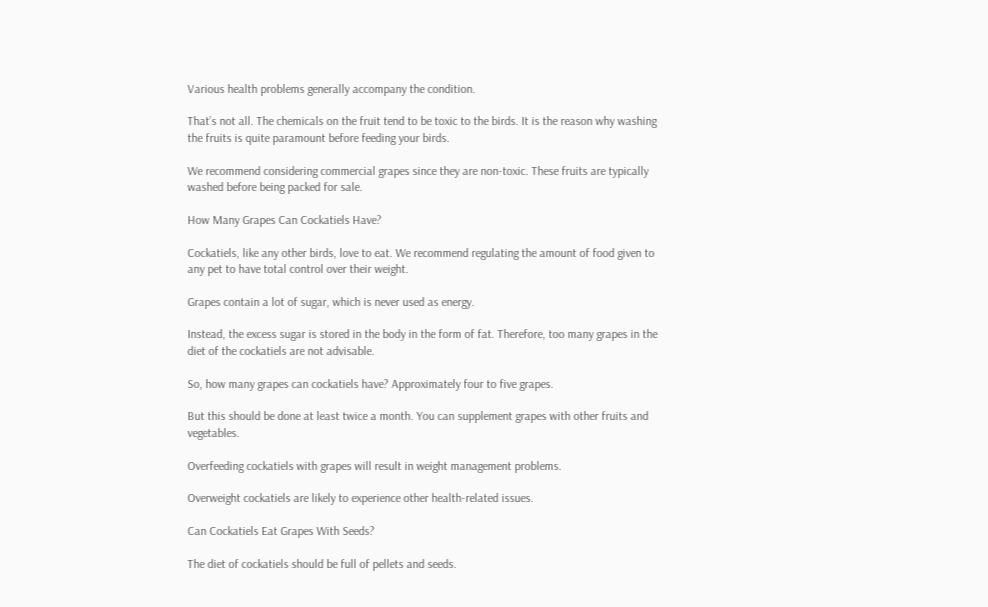Various health problems generally accompany the condition.

That’s not all. The chemicals on the fruit tend to be toxic to the birds. It is the reason why washing the fruits is quite paramount before feeding your birds.

We recommend considering commercial grapes since they are non-toxic. These fruits are typically washed before being packed for sale.

How Many Grapes Can Cockatiels Have?

Cockatiels, like any other birds, love to eat. We recommend regulating the amount of food given to any pet to have total control over their weight.

Grapes contain a lot of sugar, which is never used as energy.

Instead, the excess sugar is stored in the body in the form of fat. Therefore, too many grapes in the diet of the cockatiels are not advisable.

So, how many grapes can cockatiels have? Approximately four to five grapes.

But this should be done at least twice a month. You can supplement grapes with other fruits and vegetables.

Overfeeding cockatiels with grapes will result in weight management problems.

Overweight cockatiels are likely to experience other health-related issues.

Can Cockatiels Eat Grapes With Seeds?

The diet of cockatiels should be full of pellets and seeds.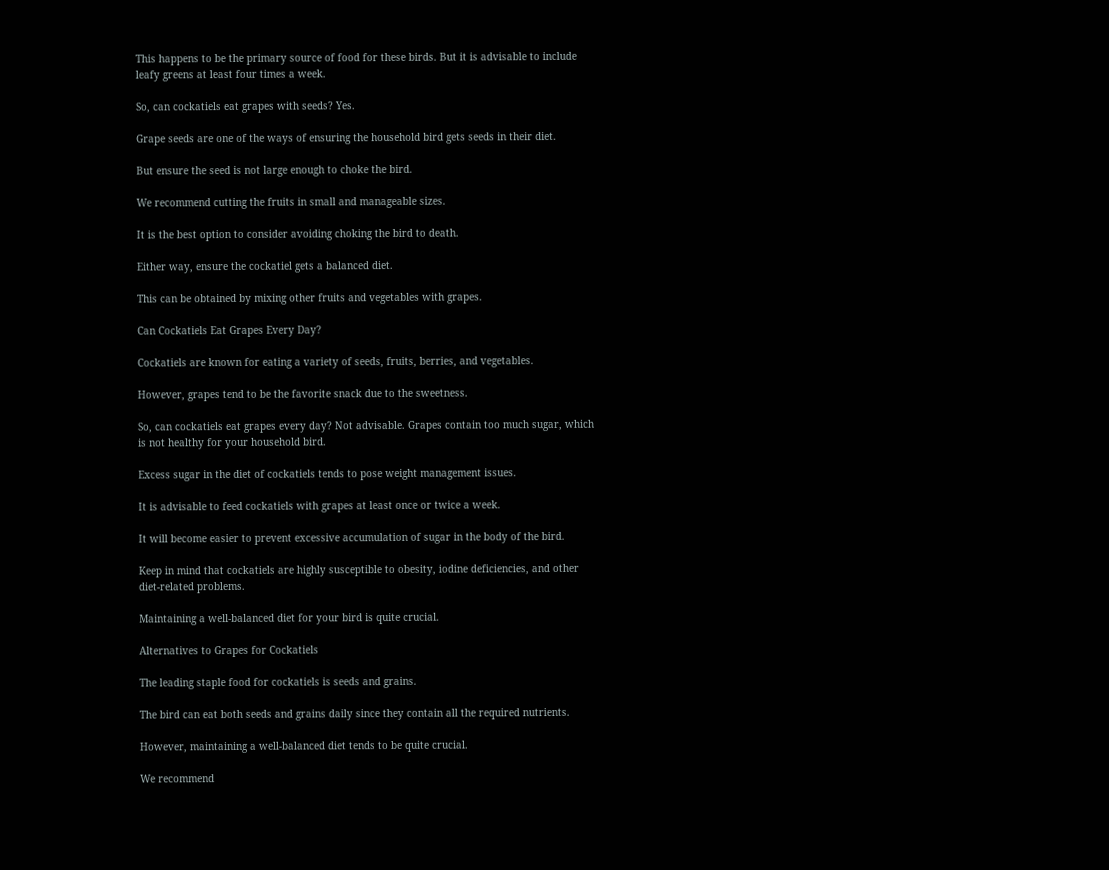This happens to be the primary source of food for these birds. But it is advisable to include leafy greens at least four times a week.

So, can cockatiels eat grapes with seeds? Yes.

Grape seeds are one of the ways of ensuring the household bird gets seeds in their diet.

But ensure the seed is not large enough to choke the bird.

We recommend cutting the fruits in small and manageable sizes.

It is the best option to consider avoiding choking the bird to death.

Either way, ensure the cockatiel gets a balanced diet.

This can be obtained by mixing other fruits and vegetables with grapes.

Can Cockatiels Eat Grapes Every Day?

Cockatiels are known for eating a variety of seeds, fruits, berries, and vegetables.

However, grapes tend to be the favorite snack due to the sweetness.

So, can cockatiels eat grapes every day? Not advisable. Grapes contain too much sugar, which is not healthy for your household bird.

Excess sugar in the diet of cockatiels tends to pose weight management issues.

It is advisable to feed cockatiels with grapes at least once or twice a week.

It will become easier to prevent excessive accumulation of sugar in the body of the bird.

Keep in mind that cockatiels are highly susceptible to obesity, iodine deficiencies, and other diet-related problems.

Maintaining a well-balanced diet for your bird is quite crucial.

Alternatives to Grapes for Cockatiels

The leading staple food for cockatiels is seeds and grains.

The bird can eat both seeds and grains daily since they contain all the required nutrients.

However, maintaining a well-balanced diet tends to be quite crucial.

We recommend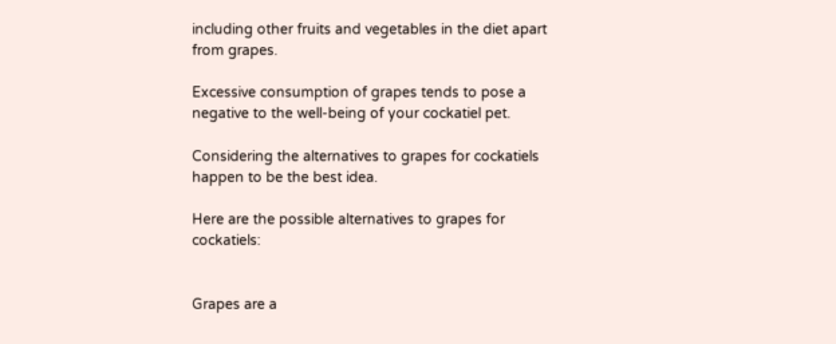including other fruits and vegetables in the diet apart from grapes.

Excessive consumption of grapes tends to pose a negative to the well-being of your cockatiel pet.

Considering the alternatives to grapes for cockatiels happen to be the best idea.

Here are the possible alternatives to grapes for cockatiels:


Grapes are a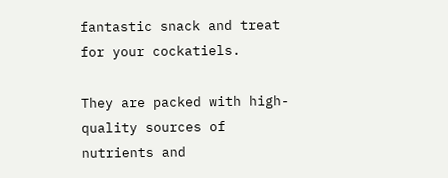fantastic snack and treat for your cockatiels.

They are packed with high-quality sources of nutrients and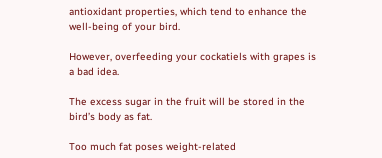antioxidant properties, which tend to enhance the well-being of your bird.

However, overfeeding your cockatiels with grapes is a bad idea.

The excess sugar in the fruit will be stored in the bird’s body as fat.

Too much fat poses weight-related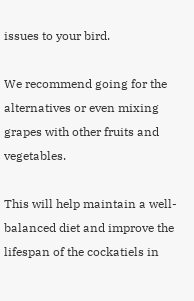issues to your bird.

We recommend going for the alternatives or even mixing grapes with other fruits and vegetables.

This will help maintain a well-balanced diet and improve the lifespan of the cockatiels in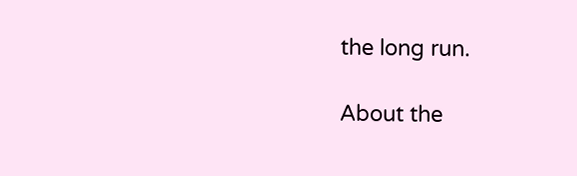the long run.

About the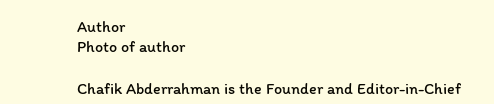Author
Photo of author

Chafik Abderrahman is the Founder and Editor-in-Chief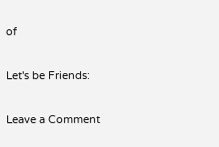of

Let's be Friends:

Leave a Comment